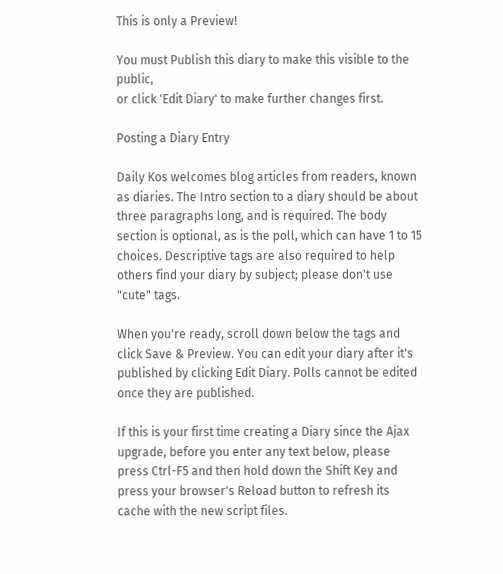This is only a Preview!

You must Publish this diary to make this visible to the public,
or click 'Edit Diary' to make further changes first.

Posting a Diary Entry

Daily Kos welcomes blog articles from readers, known as diaries. The Intro section to a diary should be about three paragraphs long, and is required. The body section is optional, as is the poll, which can have 1 to 15 choices. Descriptive tags are also required to help others find your diary by subject; please don't use "cute" tags.

When you're ready, scroll down below the tags and click Save & Preview. You can edit your diary after it's published by clicking Edit Diary. Polls cannot be edited once they are published.

If this is your first time creating a Diary since the Ajax upgrade, before you enter any text below, please press Ctrl-F5 and then hold down the Shift Key and press your browser's Reload button to refresh its cache with the new script files.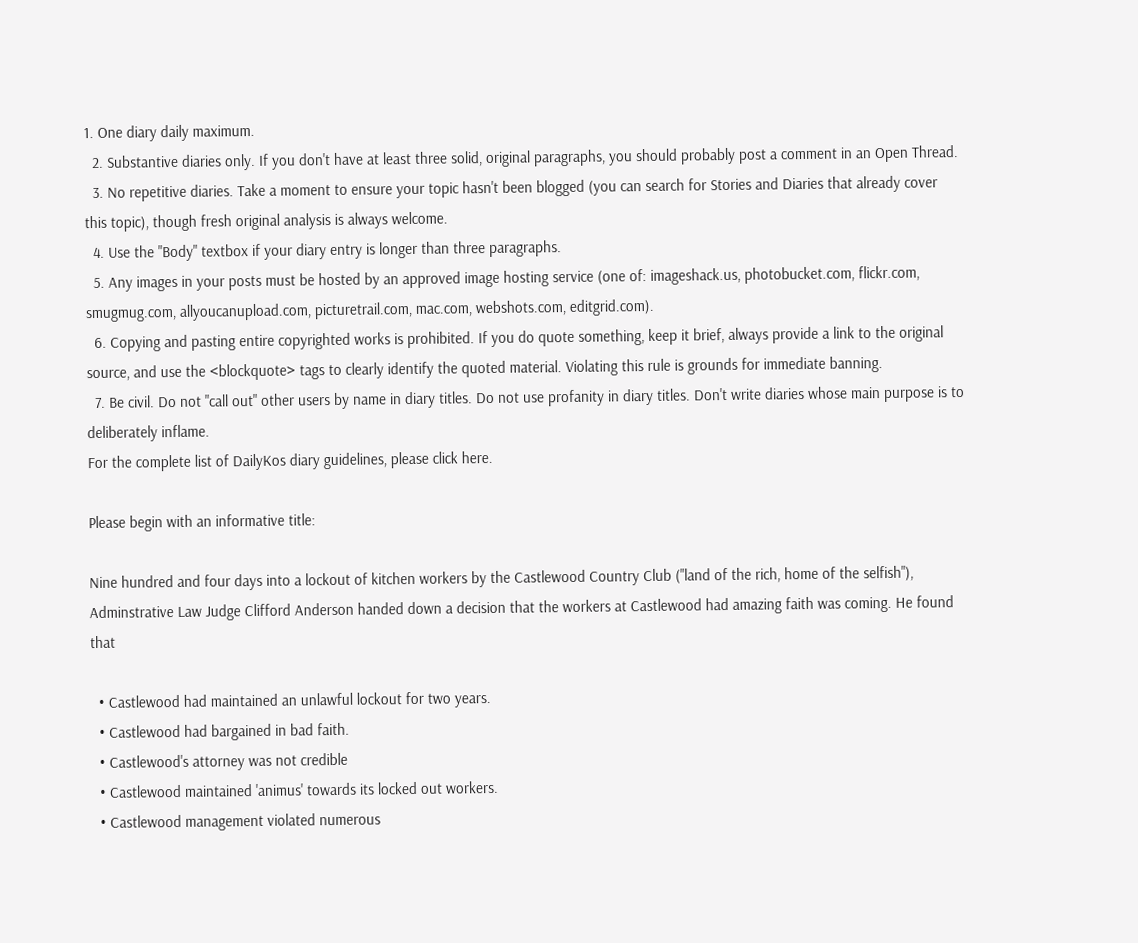1. One diary daily maximum.
  2. Substantive diaries only. If you don't have at least three solid, original paragraphs, you should probably post a comment in an Open Thread.
  3. No repetitive diaries. Take a moment to ensure your topic hasn't been blogged (you can search for Stories and Diaries that already cover this topic), though fresh original analysis is always welcome.
  4. Use the "Body" textbox if your diary entry is longer than three paragraphs.
  5. Any images in your posts must be hosted by an approved image hosting service (one of: imageshack.us, photobucket.com, flickr.com, smugmug.com, allyoucanupload.com, picturetrail.com, mac.com, webshots.com, editgrid.com).
  6. Copying and pasting entire copyrighted works is prohibited. If you do quote something, keep it brief, always provide a link to the original source, and use the <blockquote> tags to clearly identify the quoted material. Violating this rule is grounds for immediate banning.
  7. Be civil. Do not "call out" other users by name in diary titles. Do not use profanity in diary titles. Don't write diaries whose main purpose is to deliberately inflame.
For the complete list of DailyKos diary guidelines, please click here.

Please begin with an informative title:

Nine hundred and four days into a lockout of kitchen workers by the Castlewood Country Club ("land of the rich, home of the selfish"), Adminstrative Law Judge Clifford Anderson handed down a decision that the workers at Castlewood had amazing faith was coming. He found that

  • Castlewood had maintained an unlawful lockout for two years.
  • Castlewood had bargained in bad faith.
  • Castlewood's attorney was not credible
  • Castlewood maintained 'animus' towards its locked out workers.
  • Castlewood management violated numerous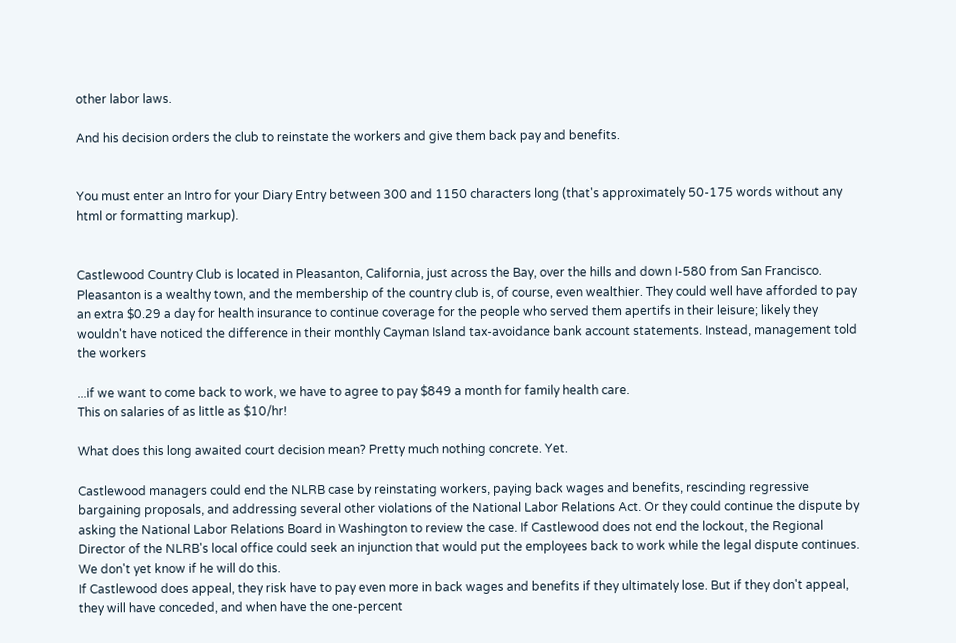other labor laws.

And his decision orders the club to reinstate the workers and give them back pay and benefits.


You must enter an Intro for your Diary Entry between 300 and 1150 characters long (that's approximately 50-175 words without any html or formatting markup).


Castlewood Country Club is located in Pleasanton, California, just across the Bay, over the hills and down I-580 from San Francisco. Pleasanton is a wealthy town, and the membership of the country club is, of course, even wealthier. They could well have afforded to pay an extra $0.29 a day for health insurance to continue coverage for the people who served them apertifs in their leisure; likely they wouldn't have noticed the difference in their monthly Cayman Island tax-avoidance bank account statements. Instead, management told the workers

...if we want to come back to work, we have to agree to pay $849 a month for family health care.
This on salaries of as little as $10/hr!

What does this long awaited court decision mean? Pretty much nothing concrete. Yet.

Castlewood managers could end the NLRB case by reinstating workers, paying back wages and benefits, rescinding regressive bargaining proposals, and addressing several other violations of the National Labor Relations Act. Or they could continue the dispute by asking the National Labor Relations Board in Washington to review the case. If Castlewood does not end the lockout, the Regional Director of the NLRB's local office could seek an injunction that would put the employees back to work while the legal dispute continues. We don't yet know if he will do this.
If Castlewood does appeal, they risk have to pay even more in back wages and benefits if they ultimately lose. But if they don't appeal, they will have conceded, and when have the one-percent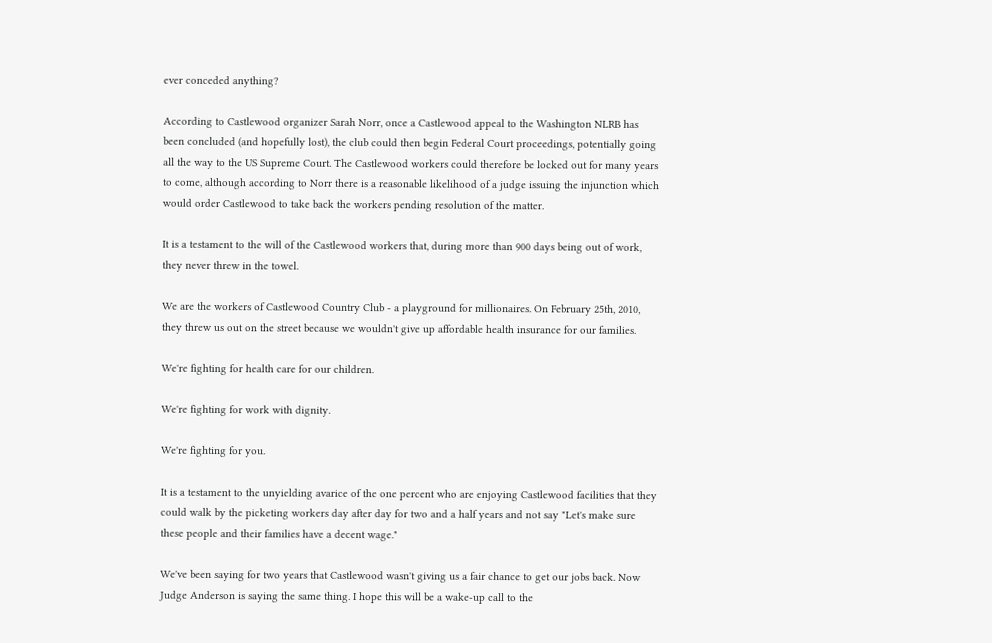ever conceded anything?

According to Castlewood organizer Sarah Norr, once a Castlewood appeal to the Washington NLRB has been concluded (and hopefully lost), the club could then begin Federal Court proceedings, potentially going all the way to the US Supreme Court. The Castlewood workers could therefore be locked out for many years to come, although according to Norr there is a reasonable likelihood of a judge issuing the injunction which would order Castlewood to take back the workers pending resolution of the matter.

It is a testament to the will of the Castlewood workers that, during more than 900 days being out of work, they never threw in the towel.

We are the workers of Castlewood Country Club - a playground for millionaires. On February 25th, 2010, they threw us out on the street because we wouldn't give up affordable health insurance for our families.

We're fighting for health care for our children.

We're fighting for work with dignity.

We're fighting for you.

It is a testament to the unyielding avarice of the one percent who are enjoying Castlewood facilities that they could walk by the picketing workers day after day for two and a half years and not say "Let's make sure these people and their families have a decent wage."

We've been saying for two years that Castlewood wasn't giving us a fair chance to get our jobs back. Now Judge Anderson is saying the same thing. I hope this will be a wake-up call to the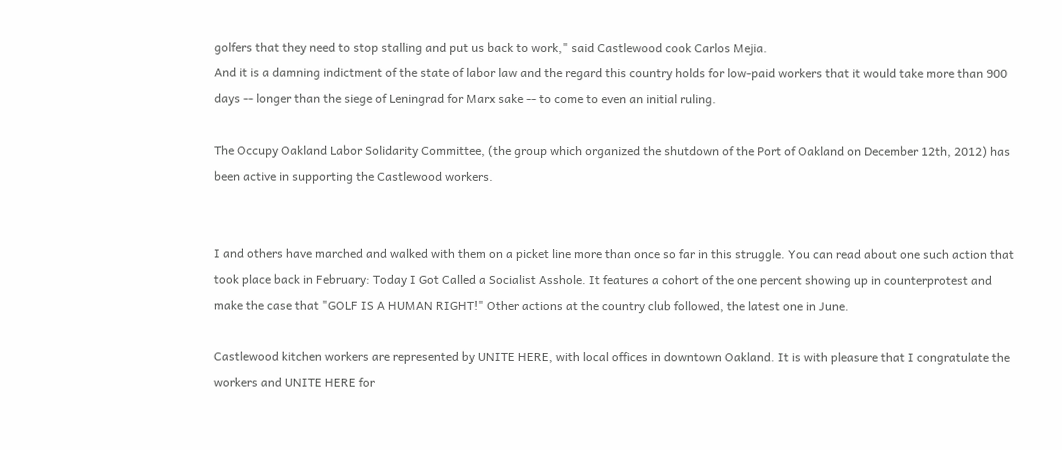golfers that they need to stop stalling and put us back to work," said Castlewood cook Carlos Mejia.
And it is a damning indictment of the state of labor law and the regard this country holds for low-paid workers that it would take more than 900 days -- longer than the siege of Leningrad for Marx sake -- to come to even an initial ruling.

The Occupy Oakland Labor Solidarity Committee, (the group which organized the shutdown of the Port of Oakland on December 12th, 2012) has been active in supporting the Castlewood workers.


I and others have marched and walked with them on a picket line more than once so far in this struggle. You can read about one such action that took place back in February: Today I Got Called a Socialist Asshole. It features a cohort of the one percent showing up in counterprotest and make the case that "GOLF IS A HUMAN RIGHT!" Other actions at the country club followed, the latest one in June.

Castlewood kitchen workers are represented by UNITE HERE, with local offices in downtown Oakland. It is with pleasure that I congratulate the workers and UNITE HERE for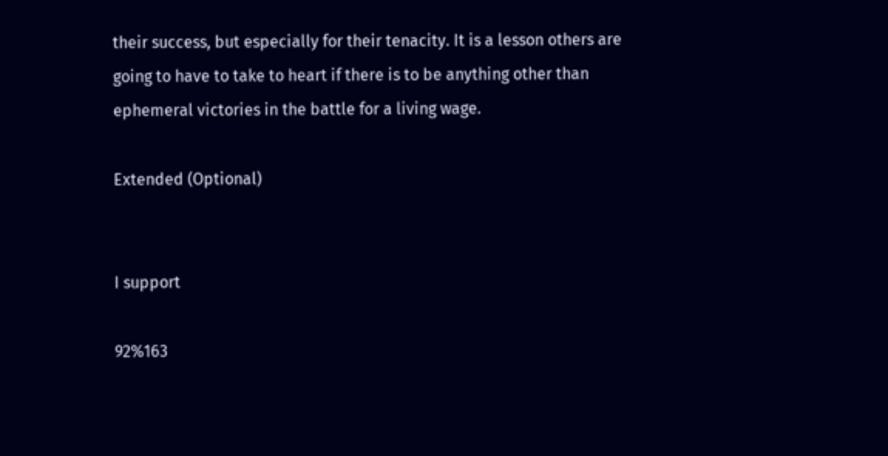their success, but especially for their tenacity. It is a lesson others are going to have to take to heart if there is to be anything other than ephemeral victories in the battle for a living wage.

Extended (Optional)


I support

92%163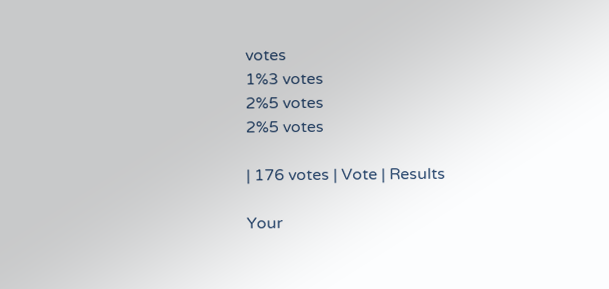votes
1%3 votes
2%5 votes
2%5 votes

| 176 votes | Vote | Results

Your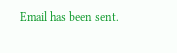Email has been sent.